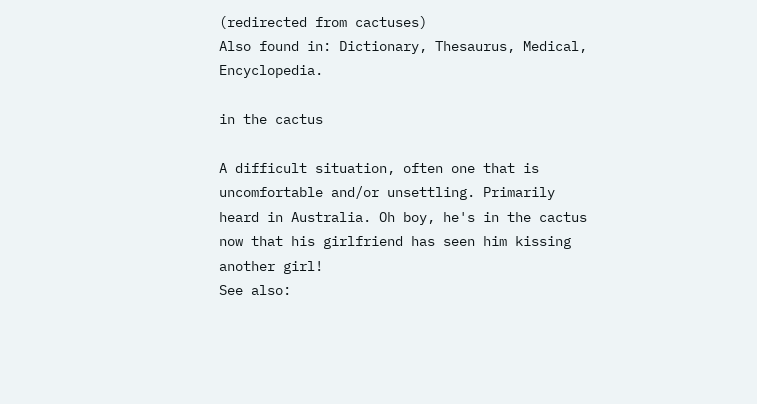(redirected from cactuses)
Also found in: Dictionary, Thesaurus, Medical, Encyclopedia.

in the cactus

A difficult situation, often one that is uncomfortable and/or unsettling. Primarily heard in Australia. Oh boy, he's in the cactus now that his girlfriend has seen him kissing another girl!
See also: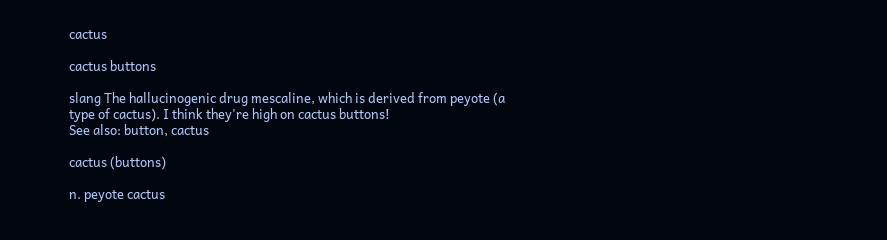cactus

cactus buttons

slang The hallucinogenic drug mescaline, which is derived from peyote (a type of cactus). I think they're high on cactus buttons!
See also: button, cactus

cactus (buttons)

n. peyote cactus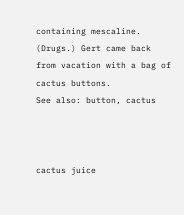containing mescaline. (Drugs.) Gert came back from vacation with a bag of cactus buttons.
See also: button, cactus



cactus juice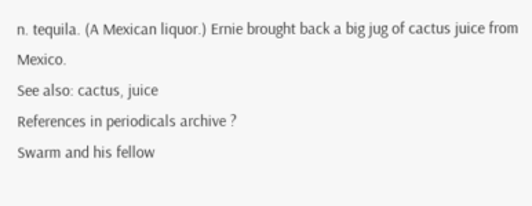n. tequila. (A Mexican liquor.) Ernie brought back a big jug of cactus juice from Mexico.
See also: cactus, juice
References in periodicals archive ?
Swarm and his fellow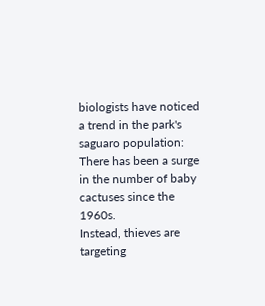biologists have noticed a trend in the park's saguaro population: There has been a surge in the number of baby cactuses since the 1960s.
Instead, thieves are targeting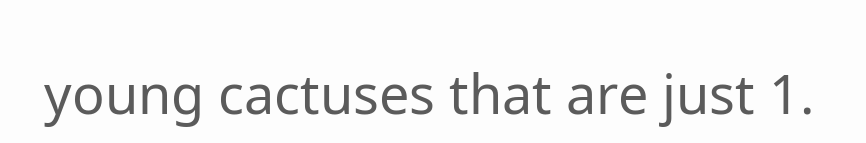young cactuses that are just 1.